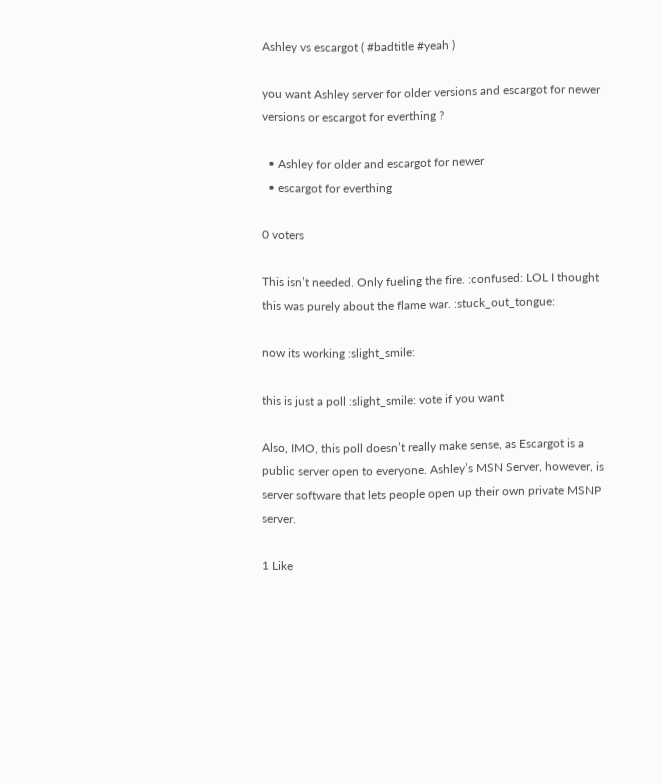Ashley vs escargot ( #badtitle #yeah )

you want Ashley server for older versions and escargot for newer versions or escargot for everthing ?

  • Ashley for older and escargot for newer
  • escargot for everthing

0 voters

This isn’t needed. Only fueling the fire. :confused: LOL I thought this was purely about the flame war. :stuck_out_tongue:

now its working :slight_smile:

this is just a poll :slight_smile: vote if you want

Also, IMO, this poll doesn’t really make sense, as Escargot is a public server open to everyone. Ashley’s MSN Server, however, is server software that lets people open up their own private MSNP server.

1 Like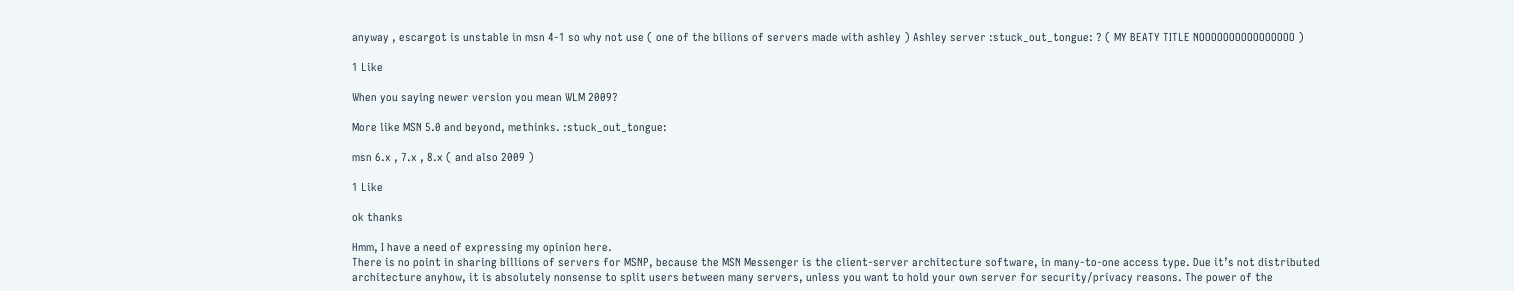anyway , escargot is unstable in msn 4-1 so why not use ( one of the bilions of servers made with ashley ) Ashley server :stuck_out_tongue: ? ( MY BEATY TITLE NOOOOOOOOOOOOOOOO )

1 Like

When you saying newer version you mean WLM 2009?

More like MSN 5.0 and beyond, methinks. :stuck_out_tongue:

msn 6.x , 7.x , 8.x ( and also 2009 )

1 Like

ok thanks

Hmm, I have a need of expressing my opinion here.
There is no point in sharing billions of servers for MSNP, because the MSN Messenger is the client-server architecture software, in many-to-one access type. Due it’s not distributed architecture anyhow, it is absolutely nonsense to split users between many servers, unless you want to hold your own server for security/privacy reasons. The power of the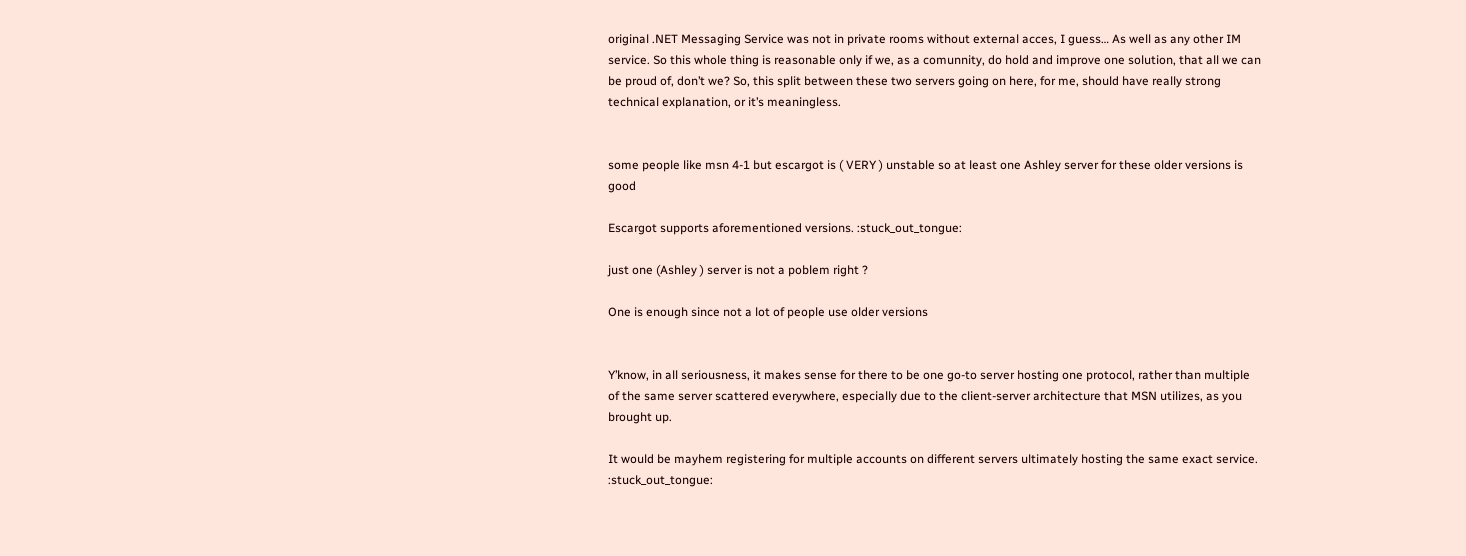original .NET Messaging Service was not in private rooms without external acces, I guess… As well as any other IM service. So this whole thing is reasonable only if we, as a comunnity, do hold and improve one solution, that all we can be proud of, don’t we? So, this split between these two servers going on here, for me, should have really strong technical explanation, or it’s meaningless.


some people like msn 4-1 but escargot is ( VERY ) unstable so at least one Ashley server for these older versions is good

Escargot supports aforementioned versions. :stuck_out_tongue:

just one (Ashley ) server is not a poblem right ?

One is enough since not a lot of people use older versions


Y’know, in all seriousness, it makes sense for there to be one go-to server hosting one protocol, rather than multiple of the same server scattered everywhere, especially due to the client-server architecture that MSN utilizes, as you brought up.

It would be mayhem registering for multiple accounts on different servers ultimately hosting the same exact service. :stuck_out_tongue: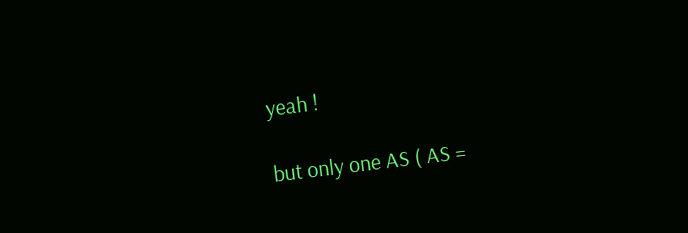yeah !

but only one AS ( AS =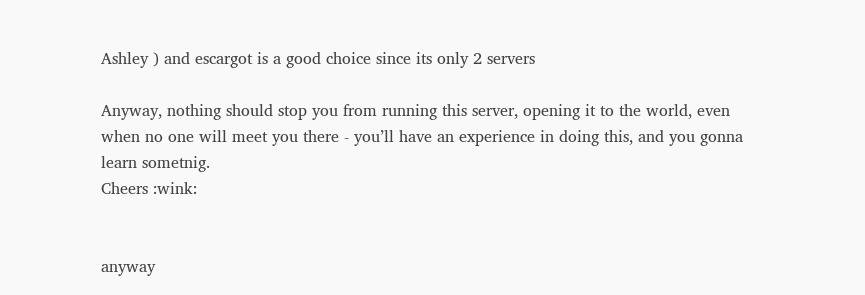Ashley ) and escargot is a good choice since its only 2 servers

Anyway, nothing should stop you from running this server, opening it to the world, even when no one will meet you there - you’ll have an experience in doing this, and you gonna learn sometnig.
Cheers :wink:


anyway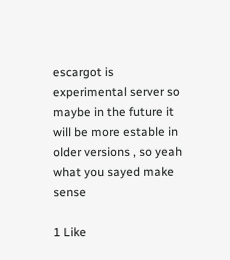escargot is experimental server so maybe in the future it will be more estable in older versions , so yeah what you sayed make sense

1 Like